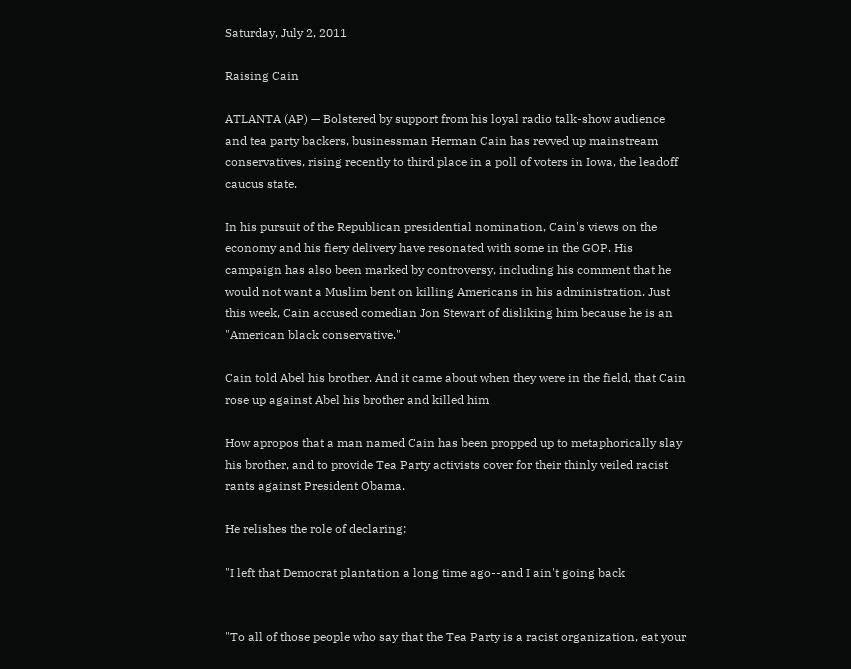Saturday, July 2, 2011

Raising Cain

ATLANTA (AP) — Bolstered by support from his loyal radio talk-show audience and tea party backers, businessman Herman Cain has revved up mainstream conservatives, rising recently to third place in a poll of voters in Iowa, the leadoff caucus state.

In his pursuit of the Republican presidential nomination, Cain's views on the economy and his fiery delivery have resonated with some in the GOP. His campaign has also been marked by controversy, including his comment that he would not want a Muslim bent on killing Americans in his administration. Just this week, Cain accused comedian Jon Stewart of disliking him because he is an "American black conservative."

Cain told Abel his brother. And it came about when they were in the field, that Cain rose up against Abel his brother and killed him

How apropos that a man named Cain has been propped up to metaphorically slay his brother, and to provide Tea Party activists cover for their thinly veiled racist rants against President Obama.

He relishes the role of declaring:

"I left that Democrat plantation a long time ago--and I ain't going back


"To all of those people who say that the Tea Party is a racist organization, eat your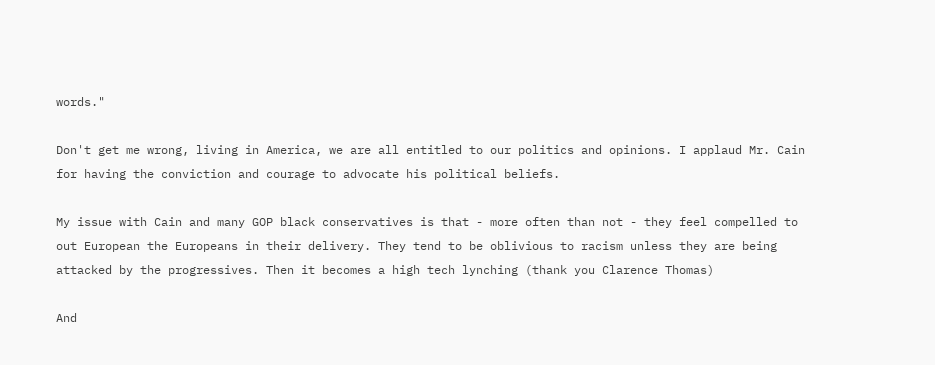words."

Don't get me wrong, living in America, we are all entitled to our politics and opinions. I applaud Mr. Cain for having the conviction and courage to advocate his political beliefs.

My issue with Cain and many GOP black conservatives is that - more often than not - they feel compelled to out European the Europeans in their delivery. They tend to be oblivious to racism unless they are being attacked by the progressives. Then it becomes a high tech lynching (thank you Clarence Thomas)

And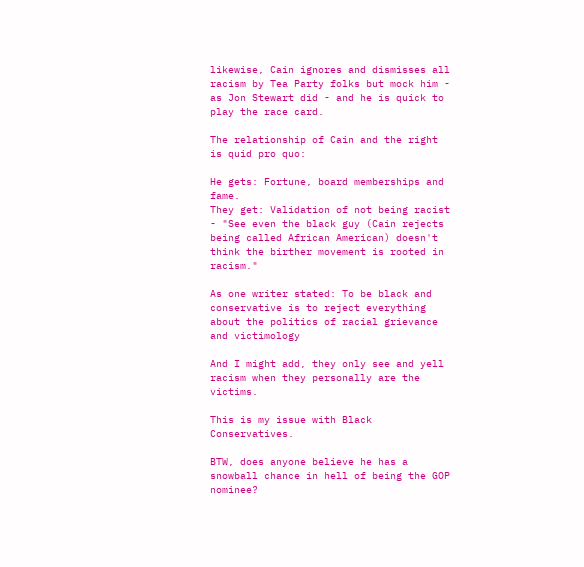likewise, Cain ignores and dismisses all racism by Tea Party folks but mock him - as Jon Stewart did - and he is quick to play the race card.

The relationship of Cain and the right is quid pro quo:

He gets: Fortune, board memberships and fame.
They get: Validation of not being racist - "See even the black guy (Cain rejects being called African American) doesn't think the birther movement is rooted in racism."

As one writer stated: To be black and conservative is to reject everything about the politics of racial grievance and victimology

And I might add, they only see and yell racism when they personally are the victims.

This is my issue with Black Conservatives.

BTW, does anyone believe he has a snowball chance in hell of being the GOP nominee?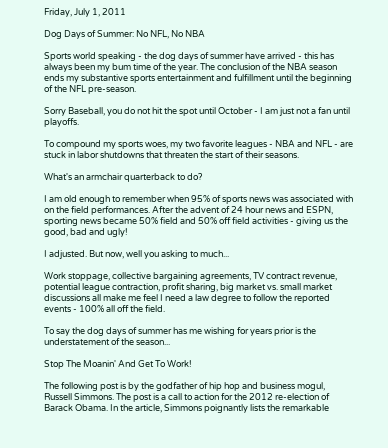Friday, July 1, 2011

Dog Days of Summer: No NFL, No NBA

Sports world speaking - the dog days of summer have arrived - this has always been my bum time of the year. The conclusion of the NBA season ends my substantive sports entertainment and fulfillment until the beginning of the NFL pre-season.

Sorry Baseball, you do not hit the spot until October - I am just not a fan until playoffs.

To compound my sports woes, my two favorite leagues - NBA and NFL - are stuck in labor shutdowns that threaten the start of their seasons.

What's an armchair quarterback to do?

I am old enough to remember when 95% of sports news was associated with on the field performances. After the advent of 24 hour news and ESPN, sporting news became 50% field and 50% off field activities - giving us the good, bad and ugly!

I adjusted. But now, well you asking to much...

Work stoppage, collective bargaining agreements, TV contract revenue, potential league contraction, profit sharing, big market vs. small market discussions all make me feel I need a law degree to follow the reported events - 100% all off the field.

To say the dog days of summer has me wishing for years prior is the understatement of the season...

Stop The Moanin' And Get To Work!

The following post is by the godfather of hip hop and business mogul, Russell Simmons. The post is a call to action for the 2012 re-election of Barack Obama. In the article, Simmons poignantly lists the remarkable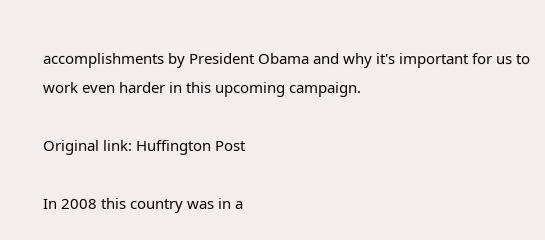accomplishments by President Obama and why it's important for us to work even harder in this upcoming campaign.

Original link: Huffington Post

In 2008 this country was in a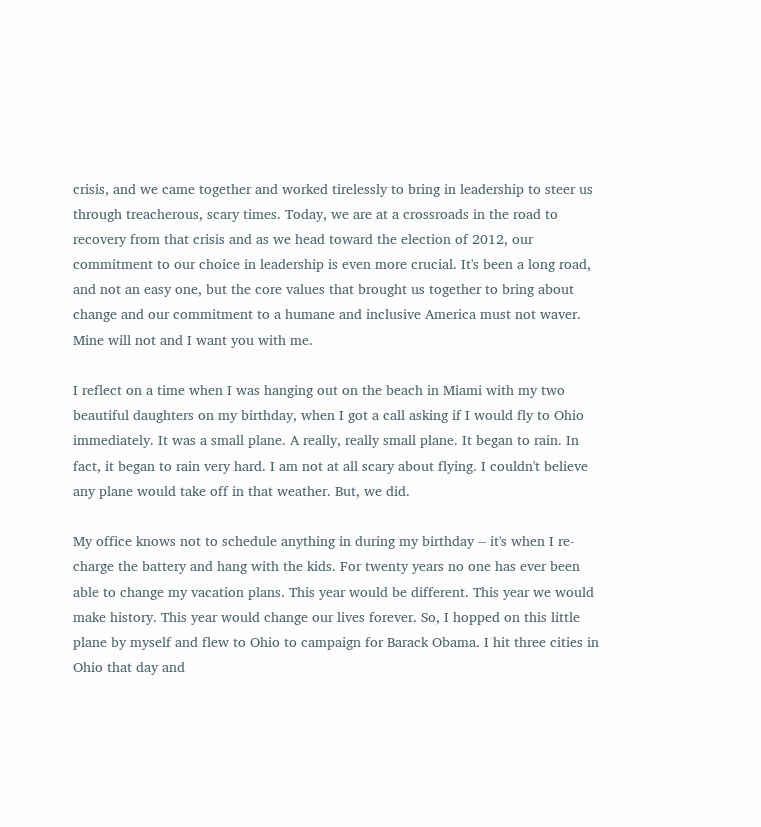crisis, and we came together and worked tirelessly to bring in leadership to steer us through treacherous, scary times. Today, we are at a crossroads in the road to recovery from that crisis and as we head toward the election of 2012, our commitment to our choice in leadership is even more crucial. It's been a long road, and not an easy one, but the core values that brought us together to bring about change and our commitment to a humane and inclusive America must not waver. Mine will not and I want you with me.

I reflect on a time when I was hanging out on the beach in Miami with my two beautiful daughters on my birthday, when I got a call asking if I would fly to Ohio immediately. It was a small plane. A really, really small plane. It began to rain. In fact, it began to rain very hard. I am not at all scary about flying. I couldn't believe any plane would take off in that weather. But, we did.

My office knows not to schedule anything in during my birthday -- it's when I re-charge the battery and hang with the kids. For twenty years no one has ever been able to change my vacation plans. This year would be different. This year we would make history. This year would change our lives forever. So, I hopped on this little plane by myself and flew to Ohio to campaign for Barack Obama. I hit three cities in Ohio that day and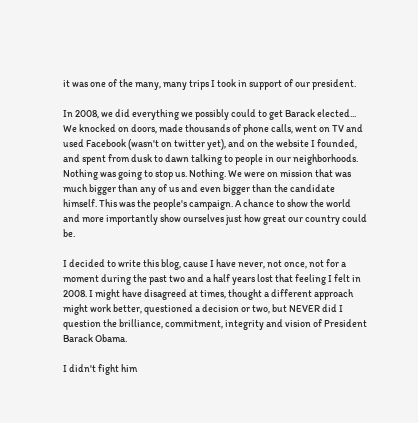it was one of the many, many trips I took in support of our president.

In 2008, we did everything we possibly could to get Barack elected... We knocked on doors, made thousands of phone calls, went on TV and used Facebook (wasn't on twitter yet), and on the website I founded, and spent from dusk to dawn talking to people in our neighborhoods. Nothing was going to stop us. Nothing. We were on mission that was much bigger than any of us and even bigger than the candidate himself. This was the people's campaign. A chance to show the world and more importantly show ourselves just how great our country could be.

I decided to write this blog, cause I have never, not once, not for a moment during the past two and a half years lost that feeling I felt in 2008. I might have disagreed at times, thought a different approach might work better, questioned a decision or two, but NEVER did I question the brilliance, commitment, integrity and vision of President Barack Obama.

I didn't fight him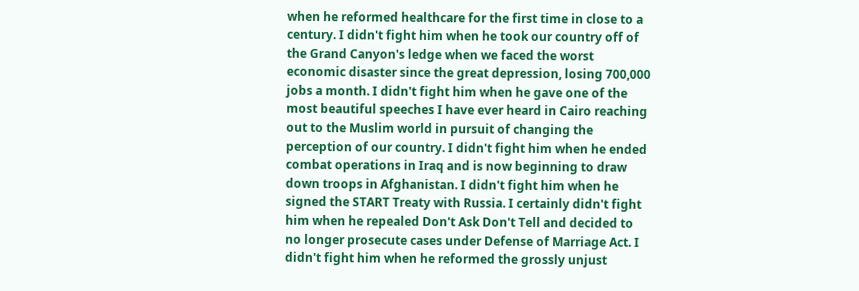when he reformed healthcare for the first time in close to a century. I didn't fight him when he took our country off of the Grand Canyon's ledge when we faced the worst economic disaster since the great depression, losing 700,000 jobs a month. I didn't fight him when he gave one of the most beautiful speeches I have ever heard in Cairo reaching out to the Muslim world in pursuit of changing the perception of our country. I didn't fight him when he ended combat operations in Iraq and is now beginning to draw down troops in Afghanistan. I didn't fight him when he signed the START Treaty with Russia. I certainly didn't fight him when he repealed Don't Ask Don't Tell and decided to no longer prosecute cases under Defense of Marriage Act. I didn't fight him when he reformed the grossly unjust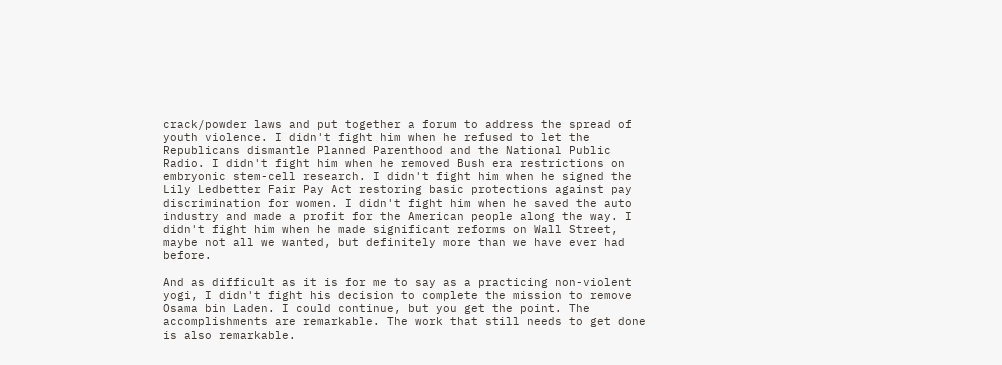crack/powder laws and put together a forum to address the spread of youth violence. I didn't fight him when he refused to let the Republicans dismantle Planned Parenthood and the National Public Radio. I didn't fight him when he removed Bush era restrictions on embryonic stem-cell research. I didn't fight him when he signed the Lily Ledbetter Fair Pay Act restoring basic protections against pay discrimination for women. I didn't fight him when he saved the auto industry and made a profit for the American people along the way. I didn't fight him when he made significant reforms on Wall Street, maybe not all we wanted, but definitely more than we have ever had before.

And as difficult as it is for me to say as a practicing non-violent yogi, I didn't fight his decision to complete the mission to remove Osama bin Laden. I could continue, but you get the point. The accomplishments are remarkable. The work that still needs to get done is also remarkable.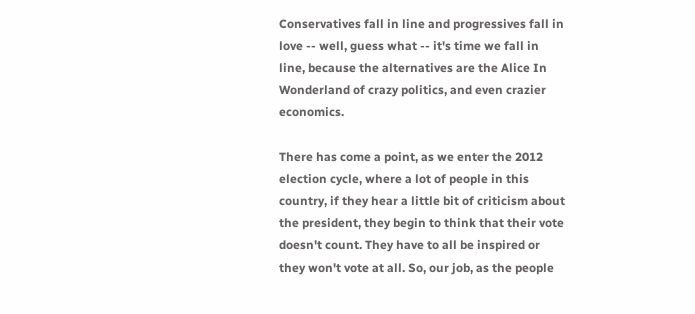Conservatives fall in line and progressives fall in love -- well, guess what -- it's time we fall in line, because the alternatives are the Alice In Wonderland of crazy politics, and even crazier economics.

There has come a point, as we enter the 2012 election cycle, where a lot of people in this country, if they hear a little bit of criticism about the president, they begin to think that their vote doesn't count. They have to all be inspired or they won't vote at all. So, our job, as the people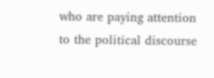who are paying attention to the political discourse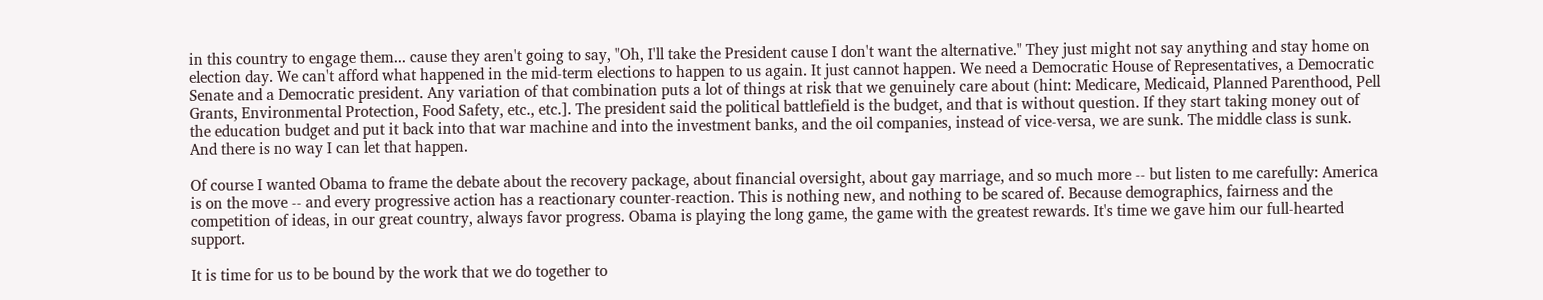in this country to engage them... cause they aren't going to say, "Oh, I'll take the President cause I don't want the alternative." They just might not say anything and stay home on election day. We can't afford what happened in the mid-term elections to happen to us again. It just cannot happen. We need a Democratic House of Representatives, a Democratic Senate and a Democratic president. Any variation of that combination puts a lot of things at risk that we genuinely care about (hint: Medicare, Medicaid, Planned Parenthood, Pell Grants, Environmental Protection, Food Safety, etc., etc.]. The president said the political battlefield is the budget, and that is without question. If they start taking money out of the education budget and put it back into that war machine and into the investment banks, and the oil companies, instead of vice-versa, we are sunk. The middle class is sunk. And there is no way I can let that happen.

Of course I wanted Obama to frame the debate about the recovery package, about financial oversight, about gay marriage, and so much more -- but listen to me carefully: America is on the move -- and every progressive action has a reactionary counter-reaction. This is nothing new, and nothing to be scared of. Because demographics, fairness and the competition of ideas, in our great country, always favor progress. Obama is playing the long game, the game with the greatest rewards. It's time we gave him our full-hearted support.

It is time for us to be bound by the work that we do together to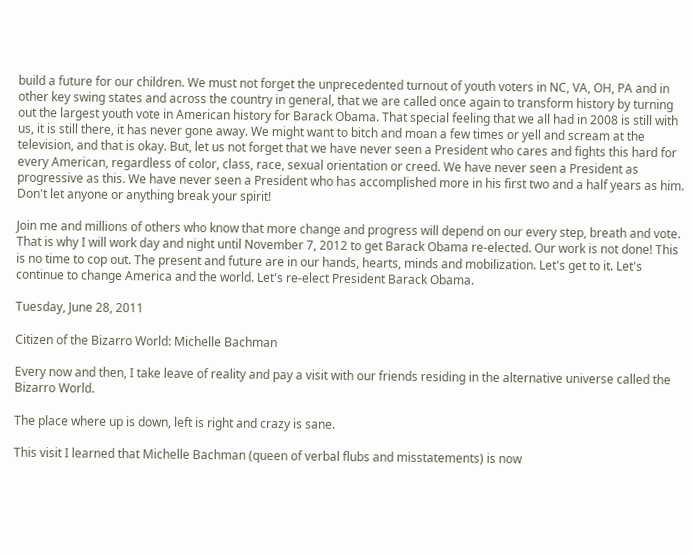build a future for our children. We must not forget the unprecedented turnout of youth voters in NC, VA, OH, PA and in other key swing states and across the country in general, that we are called once again to transform history by turning out the largest youth vote in American history for Barack Obama. That special feeling that we all had in 2008 is still with us, it is still there, it has never gone away. We might want to bitch and moan a few times or yell and scream at the television, and that is okay. But, let us not forget that we have never seen a President who cares and fights this hard for every American, regardless of color, class, race, sexual orientation or creed. We have never seen a President as progressive as this. We have never seen a President who has accomplished more in his first two and a half years as him. Don't let anyone or anything break your spirit!

Join me and millions of others who know that more change and progress will depend on our every step, breath and vote. That is why I will work day and night until November 7, 2012 to get Barack Obama re-elected. Our work is not done! This is no time to cop out. The present and future are in our hands, hearts, minds and mobilization. Let's get to it. Let's continue to change America and the world. Let's re-elect President Barack Obama.

Tuesday, June 28, 2011

Citizen of the Bizarro World: Michelle Bachman

Every now and then, I take leave of reality and pay a visit with our friends residing in the alternative universe called the Bizarro World.

The place where up is down, left is right and crazy is sane.

This visit I learned that Michelle Bachman (queen of verbal flubs and misstatements) is now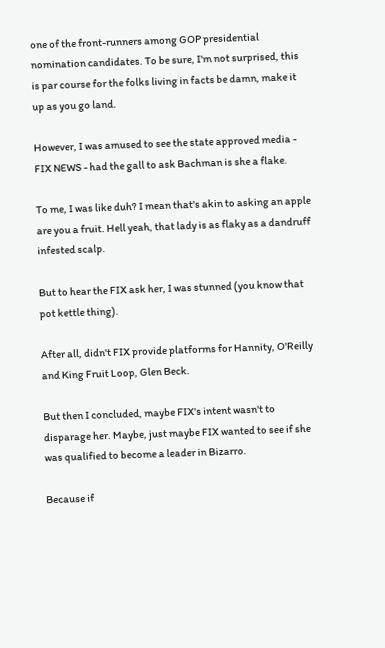one of the front-runners among GOP presidential nomination candidates. To be sure, I'm not surprised, this is par course for the folks living in facts be damn, make it up as you go land.

However, I was amused to see the state approved media - FIX NEWS - had the gall to ask Bachman is she a flake.

To me, I was like duh? I mean that's akin to asking an apple are you a fruit. Hell yeah, that lady is as flaky as a dandruff infested scalp.

But to hear the FIX ask her, I was stunned (you know that pot kettle thing).

After all, didn't FIX provide platforms for Hannity, O'Reilly and King Fruit Loop, Glen Beck.

But then I concluded, maybe FIX's intent wasn't to disparage her. Maybe, just maybe FIX wanted to see if she was qualified to become a leader in Bizarro.

Because if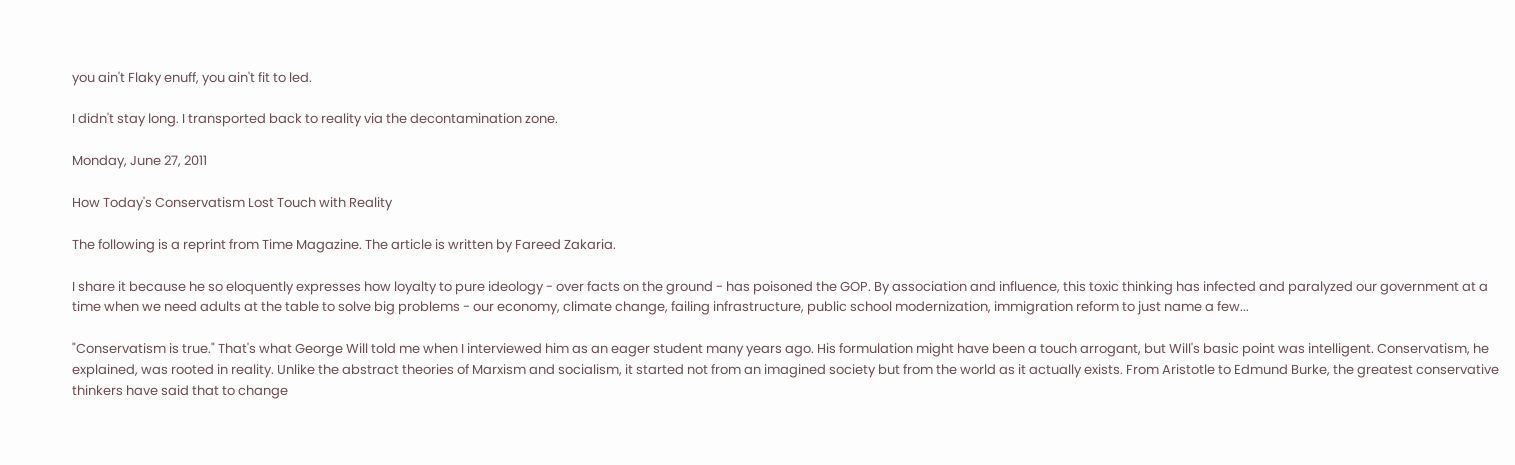you ain't Flaky enuff, you ain't fit to led.

I didn't stay long. I transported back to reality via the decontamination zone.

Monday, June 27, 2011

How Today's Conservatism Lost Touch with Reality

The following is a reprint from Time Magazine. The article is written by Fareed Zakaria.

I share it because he so eloquently expresses how loyalty to pure ideology - over facts on the ground - has poisoned the GOP. By association and influence, this toxic thinking has infected and paralyzed our government at a time when we need adults at the table to solve big problems - our economy, climate change, failing infrastructure, public school modernization, immigration reform to just name a few...

"Conservatism is true." That's what George Will told me when I interviewed him as an eager student many years ago. His formulation might have been a touch arrogant, but Will's basic point was intelligent. Conservatism, he explained, was rooted in reality. Unlike the abstract theories of Marxism and socialism, it started not from an imagined society but from the world as it actually exists. From Aristotle to Edmund Burke, the greatest conservative thinkers have said that to change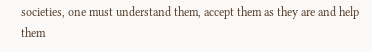societies, one must understand them, accept them as they are and help them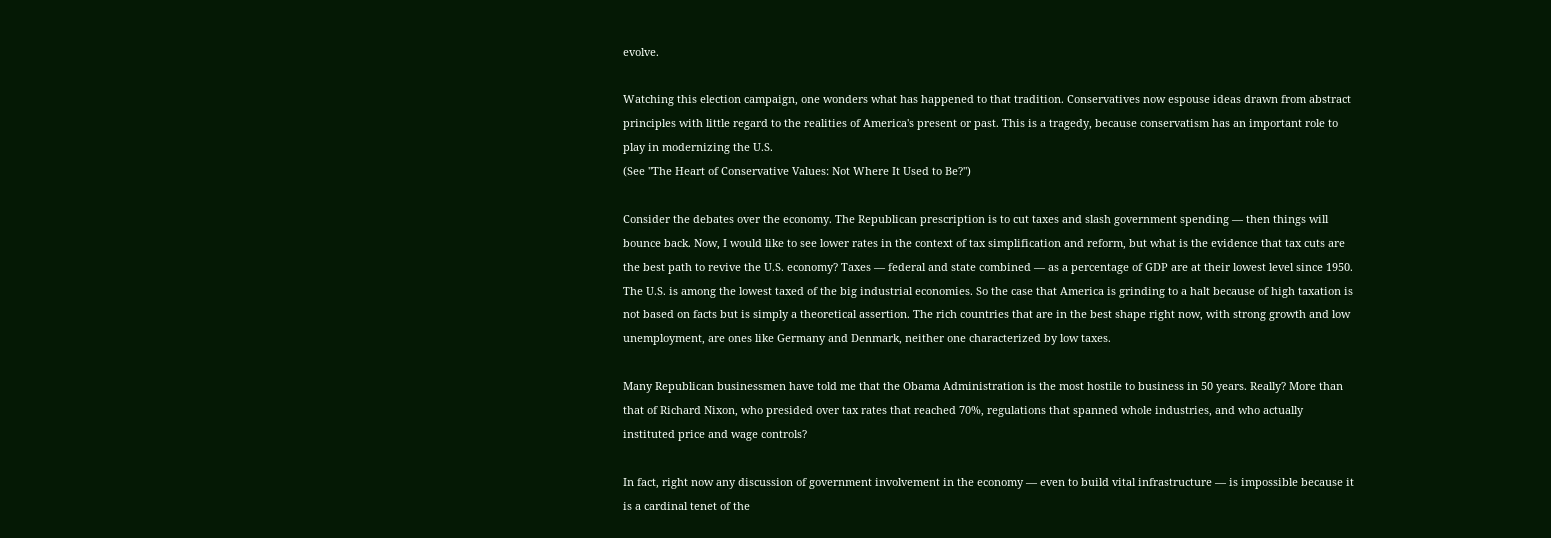evolve.

Watching this election campaign, one wonders what has happened to that tradition. Conservatives now espouse ideas drawn from abstract principles with little regard to the realities of America's present or past. This is a tragedy, because conservatism has an important role to play in modernizing the U.S.
(See "The Heart of Conservative Values: Not Where It Used to Be?")

Consider the debates over the economy. The Republican prescription is to cut taxes and slash government spending — then things will bounce back. Now, I would like to see lower rates in the context of tax simplification and reform, but what is the evidence that tax cuts are the best path to revive the U.S. economy? Taxes — federal and state combined — as a percentage of GDP are at their lowest level since 1950. The U.S. is among the lowest taxed of the big industrial economies. So the case that America is grinding to a halt because of high taxation is not based on facts but is simply a theoretical assertion. The rich countries that are in the best shape right now, with strong growth and low unemployment, are ones like Germany and Denmark, neither one characterized by low taxes.

Many Republican businessmen have told me that the Obama Administration is the most hostile to business in 50 years. Really? More than that of Richard Nixon, who presided over tax rates that reached 70%, regulations that spanned whole industries, and who actually instituted price and wage controls?

In fact, right now any discussion of government involvement in the economy — even to build vital infrastructure — is impossible because it is a cardinal tenet of the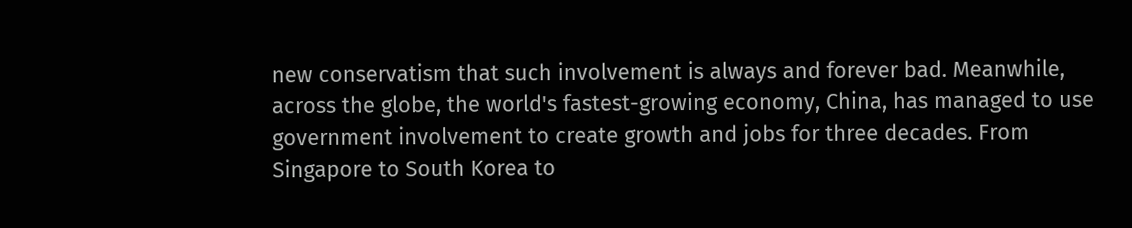new conservatism that such involvement is always and forever bad. Meanwhile, across the globe, the world's fastest-growing economy, China, has managed to use government involvement to create growth and jobs for three decades. From Singapore to South Korea to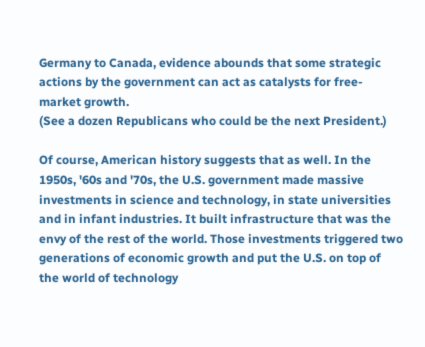Germany to Canada, evidence abounds that some strategic actions by the government can act as catalysts for free-market growth.
(See a dozen Republicans who could be the next President.)

Of course, American history suggests that as well. In the 1950s, '60s and '70s, the U.S. government made massive investments in science and technology, in state universities and in infant industries. It built infrastructure that was the envy of the rest of the world. Those investments triggered two generations of economic growth and put the U.S. on top of the world of technology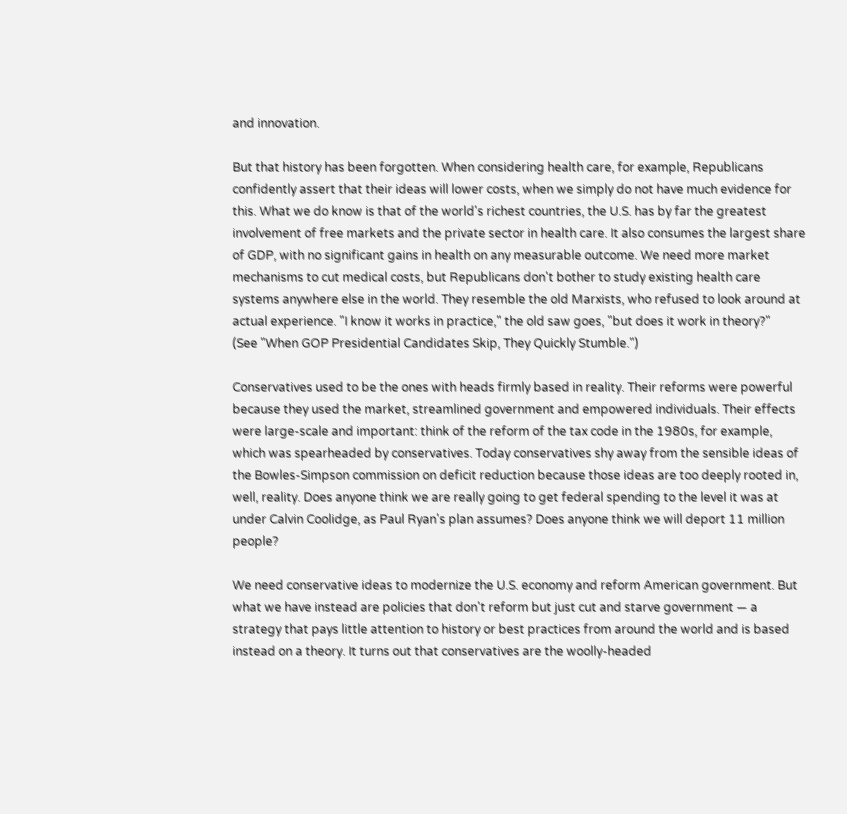and innovation.

But that history has been forgotten. When considering health care, for example, Republicans confidently assert that their ideas will lower costs, when we simply do not have much evidence for this. What we do know is that of the world's richest countries, the U.S. has by far the greatest involvement of free markets and the private sector in health care. It also consumes the largest share of GDP, with no significant gains in health on any measurable outcome. We need more market mechanisms to cut medical costs, but Republicans don't bother to study existing health care systems anywhere else in the world. They resemble the old Marxists, who refused to look around at actual experience. "I know it works in practice," the old saw goes, "but does it work in theory?"
(See "When GOP Presidential Candidates Skip, They Quickly Stumble.")

Conservatives used to be the ones with heads firmly based in reality. Their reforms were powerful because they used the market, streamlined government and empowered individuals. Their effects were large-scale and important: think of the reform of the tax code in the 1980s, for example, which was spearheaded by conservatives. Today conservatives shy away from the sensible ideas of the Bowles-Simpson commission on deficit reduction because those ideas are too deeply rooted in, well, reality. Does anyone think we are really going to get federal spending to the level it was at under Calvin Coolidge, as Paul Ryan's plan assumes? Does anyone think we will deport 11 million people?

We need conservative ideas to modernize the U.S. economy and reform American government. But what we have instead are policies that don't reform but just cut and starve government — a strategy that pays little attention to history or best practices from around the world and is based instead on a theory. It turns out that conservatives are the woolly-headed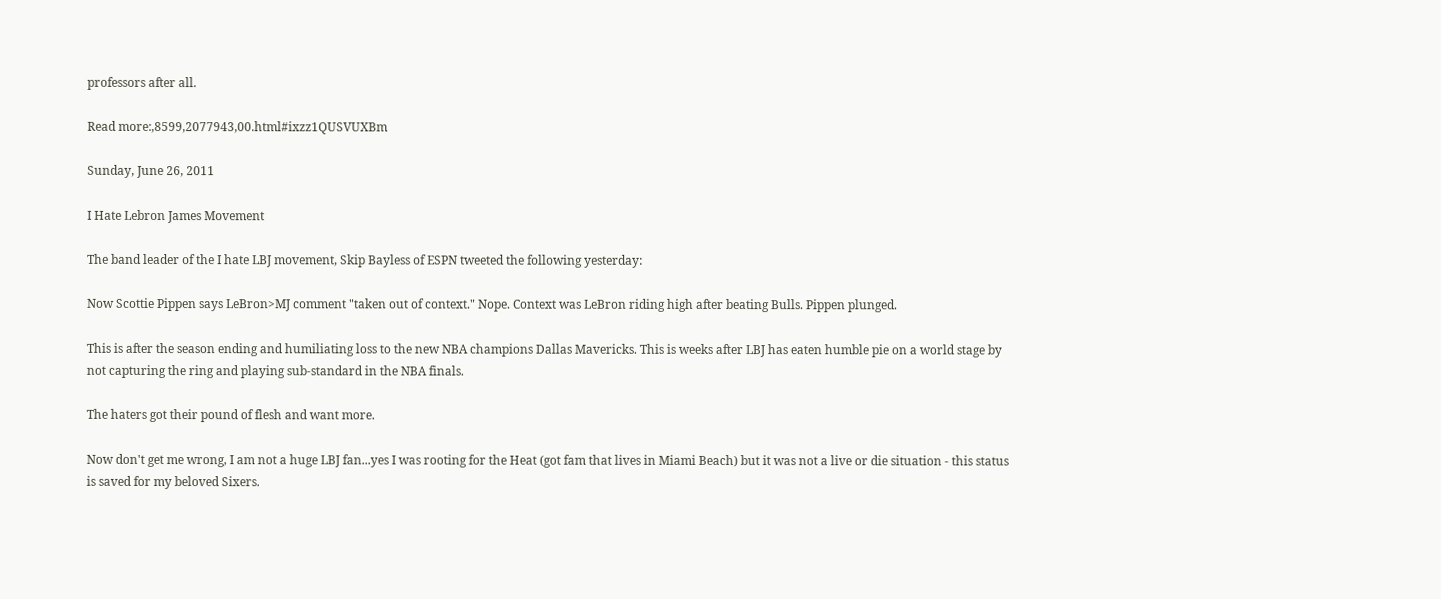professors after all.

Read more:,8599,2077943,00.html#ixzz1QUSVUXBm

Sunday, June 26, 2011

I Hate Lebron James Movement

The band leader of the I hate LBJ movement, Skip Bayless of ESPN tweeted the following yesterday:

Now Scottie Pippen says LeBron>MJ comment "taken out of context." Nope. Context was LeBron riding high after beating Bulls. Pippen plunged.

This is after the season ending and humiliating loss to the new NBA champions Dallas Mavericks. This is weeks after LBJ has eaten humble pie on a world stage by not capturing the ring and playing sub-standard in the NBA finals.

The haters got their pound of flesh and want more.

Now don't get me wrong, I am not a huge LBJ fan...yes I was rooting for the Heat (got fam that lives in Miami Beach) but it was not a live or die situation - this status is saved for my beloved Sixers.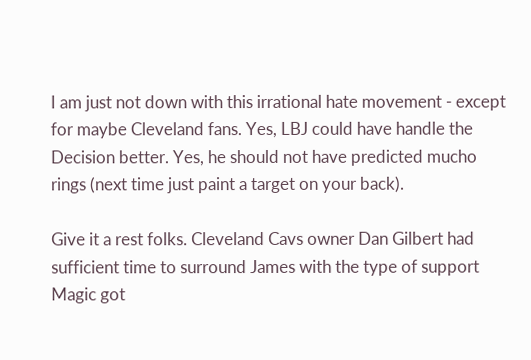I am just not down with this irrational hate movement - except for maybe Cleveland fans. Yes, LBJ could have handle the Decision better. Yes, he should not have predicted mucho rings (next time just paint a target on your back).

Give it a rest folks. Cleveland Cavs owner Dan Gilbert had sufficient time to surround James with the type of support Magic got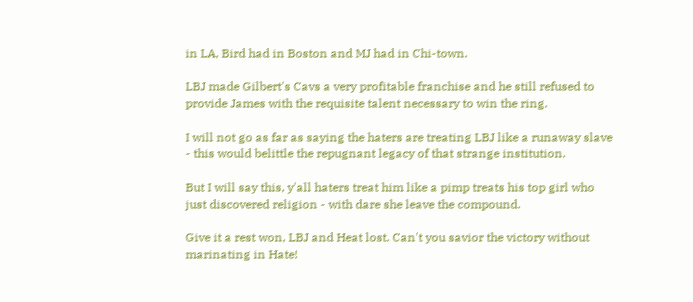in LA, Bird had in Boston and MJ had in Chi-town.

LBJ made Gilbert's Cavs a very profitable franchise and he still refused to provide James with the requisite talent necessary to win the ring.

I will not go as far as saying the haters are treating LBJ like a runaway slave - this would belittle the repugnant legacy of that strange institution.

But I will say this, y'all haters treat him like a pimp treats his top girl who just discovered religion - with dare she leave the compound.

Give it a rest won, LBJ and Heat lost. Can't you savior the victory without marinating in Hate!